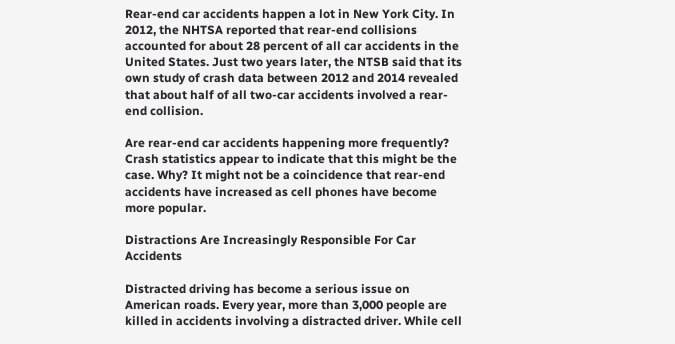Rear-end car accidents happen a lot in New York City. In 2012, the NHTSA reported that rear-end collisions accounted for about 28 percent of all car accidents in the United States. Just two years later, the NTSB said that its own study of crash data between 2012 and 2014 revealed that about half of all two-car accidents involved a rear-end collision.

Are rear-end car accidents happening more frequently? Crash statistics appear to indicate that this might be the case. Why? It might not be a coincidence that rear-end accidents have increased as cell phones have become more popular.

Distractions Are Increasingly Responsible For Car Accidents

Distracted driving has become a serious issue on American roads. Every year, more than 3,000 people are killed in accidents involving a distracted driver. While cell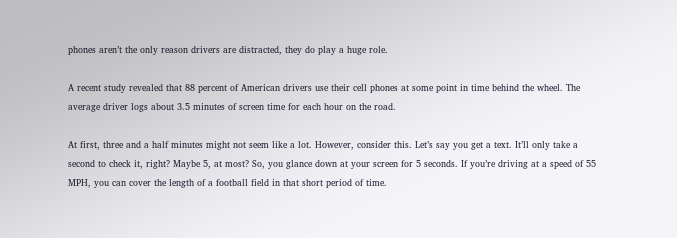phones aren’t the only reason drivers are distracted, they do play a huge role.

A recent study revealed that 88 percent of American drivers use their cell phones at some point in time behind the wheel. The average driver logs about 3.5 minutes of screen time for each hour on the road.

At first, three and a half minutes might not seem like a lot. However, consider this. Let’s say you get a text. It’ll only take a second to check it, right? Maybe 5, at most? So, you glance down at your screen for 5 seconds. If you’re driving at a speed of 55 MPH, you can cover the length of a football field in that short period of time.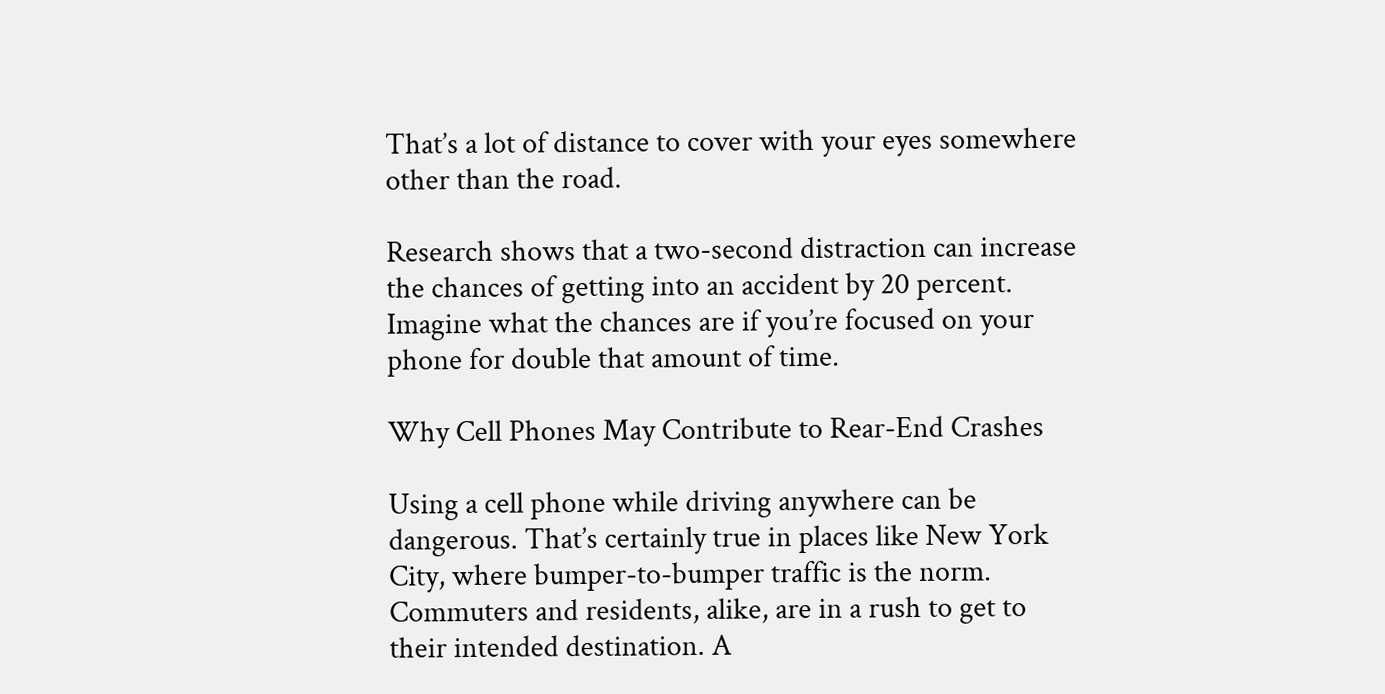That’s a lot of distance to cover with your eyes somewhere other than the road.

Research shows that a two-second distraction can increase the chances of getting into an accident by 20 percent. Imagine what the chances are if you’re focused on your phone for double that amount of time.

Why Cell Phones May Contribute to Rear-End Crashes

Using a cell phone while driving anywhere can be dangerous. That’s certainly true in places like New York City, where bumper-to-bumper traffic is the norm. Commuters and residents, alike, are in a rush to get to their intended destination. A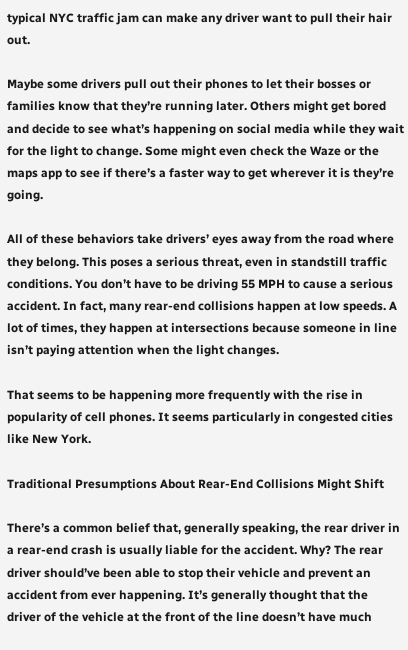typical NYC traffic jam can make any driver want to pull their hair out.

Maybe some drivers pull out their phones to let their bosses or families know that they’re running later. Others might get bored and decide to see what’s happening on social media while they wait for the light to change. Some might even check the Waze or the maps app to see if there’s a faster way to get wherever it is they’re going.

All of these behaviors take drivers’ eyes away from the road where they belong. This poses a serious threat, even in standstill traffic conditions. You don’t have to be driving 55 MPH to cause a serious accident. In fact, many rear-end collisions happen at low speeds. A lot of times, they happen at intersections because someone in line isn’t paying attention when the light changes.

That seems to be happening more frequently with the rise in popularity of cell phones. It seems particularly in congested cities like New York.

Traditional Presumptions About Rear-End Collisions Might Shift

There’s a common belief that, generally speaking, the rear driver in a rear-end crash is usually liable for the accident. Why? The rear driver should’ve been able to stop their vehicle and prevent an accident from ever happening. It’s generally thought that the driver of the vehicle at the front of the line doesn’t have much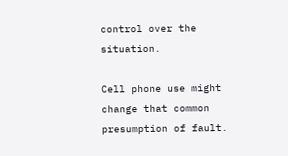control over the situation.

Cell phone use might change that common presumption of fault.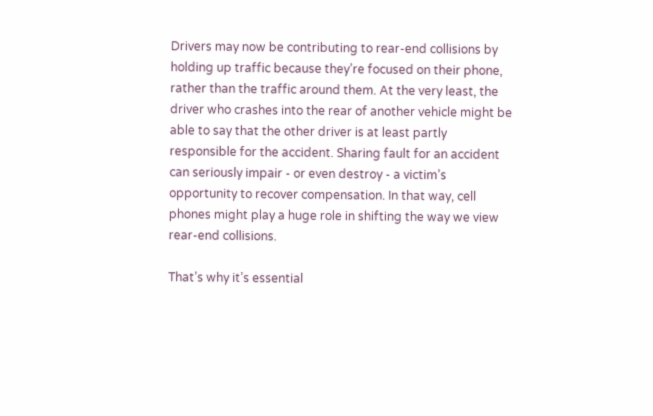Drivers may now be contributing to rear-end collisions by holding up traffic because they’re focused on their phone, rather than the traffic around them. At the very least, the driver who crashes into the rear of another vehicle might be able to say that the other driver is at least partly responsible for the accident. Sharing fault for an accident can seriously impair - or even destroy - a victim’s opportunity to recover compensation. In that way, cell phones might play a huge role in shifting the way we view rear-end collisions.

That’s why it’s essential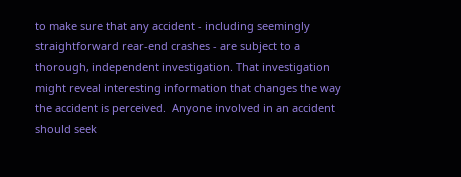to make sure that any accident - including seemingly straightforward rear-end crashes - are subject to a thorough, independent investigation. That investigation might reveal interesting information that changes the way the accident is perceived.  Anyone involved in an accident should seek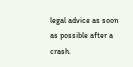legal advice as soon as possible after a crash.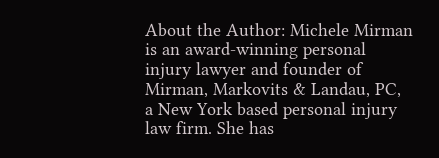About the Author: Michele Mirman is an award-winning personal injury lawyer and founder of Mirman, Markovits & Landau, PC, a New York based personal injury law firm. She has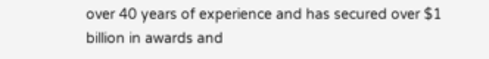over 40 years of experience and has secured over $1 billion in awards and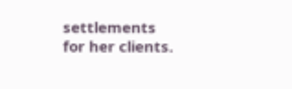settlements for her clients.